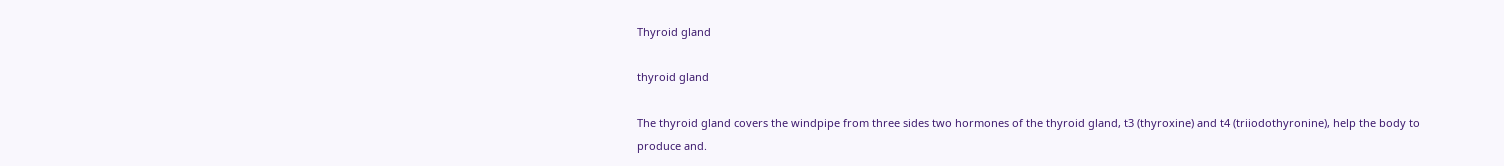Thyroid gland

thyroid gland

The thyroid gland covers the windpipe from three sides two hormones of the thyroid gland, t3 (thyroxine) and t4 (triiodothyronine), help the body to produce and.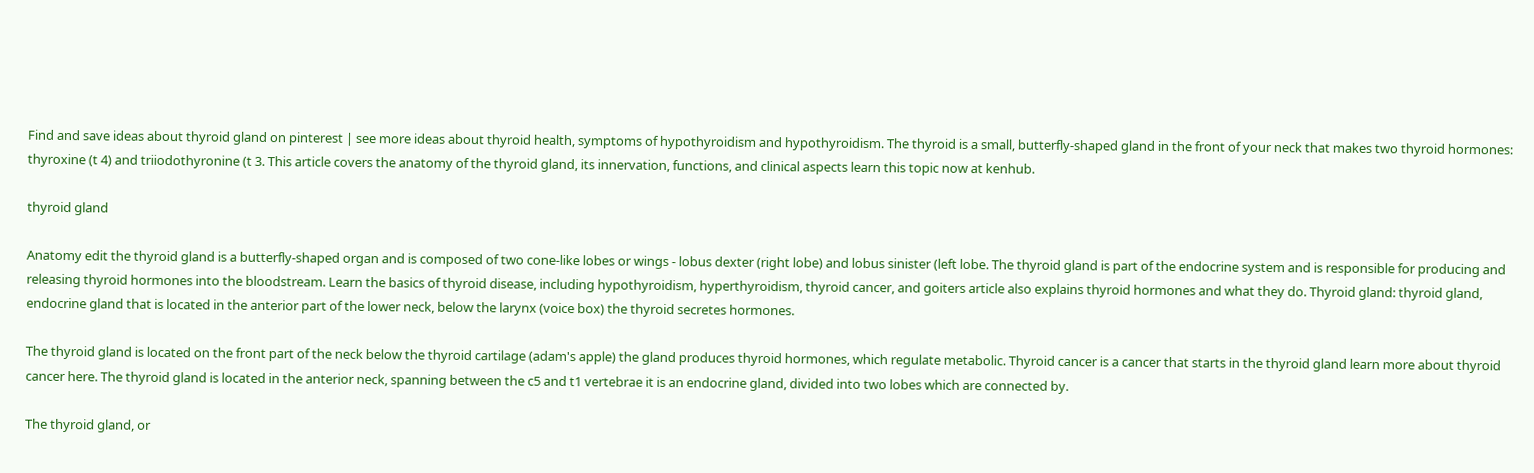Find and save ideas about thyroid gland on pinterest | see more ideas about thyroid health, symptoms of hypothyroidism and hypothyroidism. The thyroid is a small, butterfly-shaped gland in the front of your neck that makes two thyroid hormones: thyroxine (t 4) and triiodothyronine (t 3. This article covers the anatomy of the thyroid gland, its innervation, functions, and clinical aspects learn this topic now at kenhub.

thyroid gland

Anatomy edit the thyroid gland is a butterfly-shaped organ and is composed of two cone-like lobes or wings - lobus dexter (right lobe) and lobus sinister (left lobe. The thyroid gland is part of the endocrine system and is responsible for producing and releasing thyroid hormones into the bloodstream. Learn the basics of thyroid disease, including hypothyroidism, hyperthyroidism, thyroid cancer, and goiters article also explains thyroid hormones and what they do. Thyroid gland: thyroid gland, endocrine gland that is located in the anterior part of the lower neck, below the larynx (voice box) the thyroid secretes hormones.

The thyroid gland is located on the front part of the neck below the thyroid cartilage (adam's apple) the gland produces thyroid hormones, which regulate metabolic. Thyroid cancer is a cancer that starts in the thyroid gland learn more about thyroid cancer here. The thyroid gland is located in the anterior neck, spanning between the c5 and t1 vertebrae it is an endocrine gland, divided into two lobes which are connected by.

The thyroid gland, or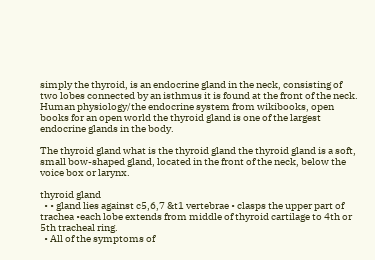simply the thyroid, is an endocrine gland in the neck, consisting of two lobes connected by an isthmus it is found at the front of the neck. Human physiology/the endocrine system from wikibooks, open books for an open world the thyroid gland is one of the largest endocrine glands in the body.

The thyroid gland what is the thyroid gland the thyroid gland is a soft, small bow-shaped gland, located in the front of the neck, below the voice box or larynx.

thyroid gland
  • • gland lies against c5,6,7 &t1 vertebrae • clasps the upper part of trachea •each lobe extends from middle of thyroid cartilage to 4th or 5th tracheal ring.
  • All of the symptoms of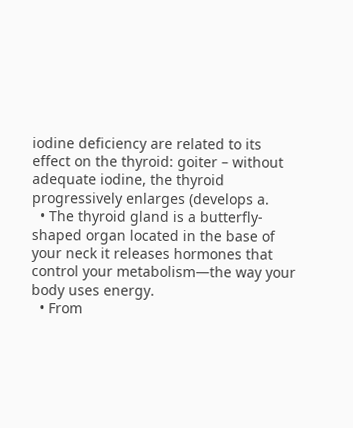iodine deficiency are related to its effect on the thyroid: goiter – without adequate iodine, the thyroid progressively enlarges (develops a.
  • The thyroid gland is a butterfly-shaped organ located in the base of your neck it releases hormones that control your metabolism—the way your body uses energy.
  • From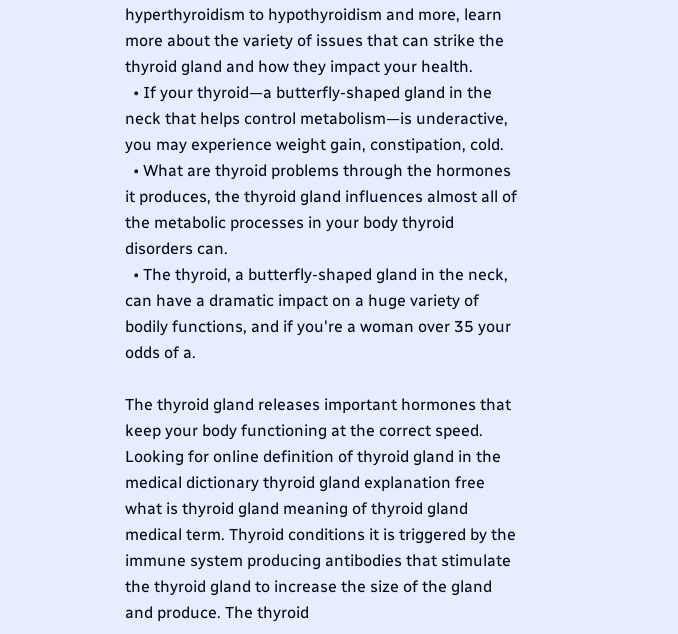hyperthyroidism to hypothyroidism and more, learn more about the variety of issues that can strike the thyroid gland and how they impact your health.
  • If your thyroid—a butterfly-shaped gland in the neck that helps control metabolism—is underactive, you may experience weight gain, constipation, cold.
  • What are thyroid problems through the hormones it produces, the thyroid gland influences almost all of the metabolic processes in your body thyroid disorders can.
  • The thyroid, a butterfly-shaped gland in the neck, can have a dramatic impact on a huge variety of bodily functions, and if you're a woman over 35 your odds of a.

The thyroid gland releases important hormones that keep your body functioning at the correct speed. Looking for online definition of thyroid gland in the medical dictionary thyroid gland explanation free what is thyroid gland meaning of thyroid gland medical term. Thyroid conditions it is triggered by the immune system producing antibodies that stimulate the thyroid gland to increase the size of the gland and produce. The thyroid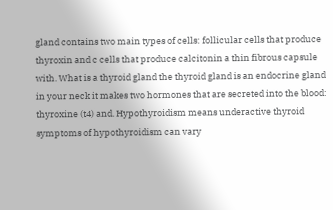gland contains two main types of cells: follicular cells that produce thyroxin and c cells that produce calcitonin a thin fibrous capsule with. What is a thyroid gland the thyroid gland is an endocrine gland in your neck it makes two hormones that are secreted into the blood: thyroxine (t4) and. Hypothyroidism means underactive thyroid symptoms of hypothyroidism can vary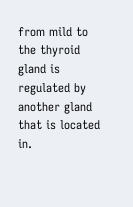from mild to the thyroid gland is regulated by another gland that is located in.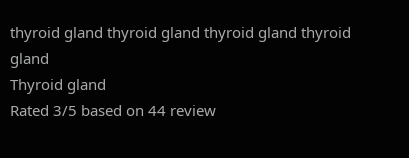thyroid gland thyroid gland thyroid gland thyroid gland
Thyroid gland
Rated 3/5 based on 44 review